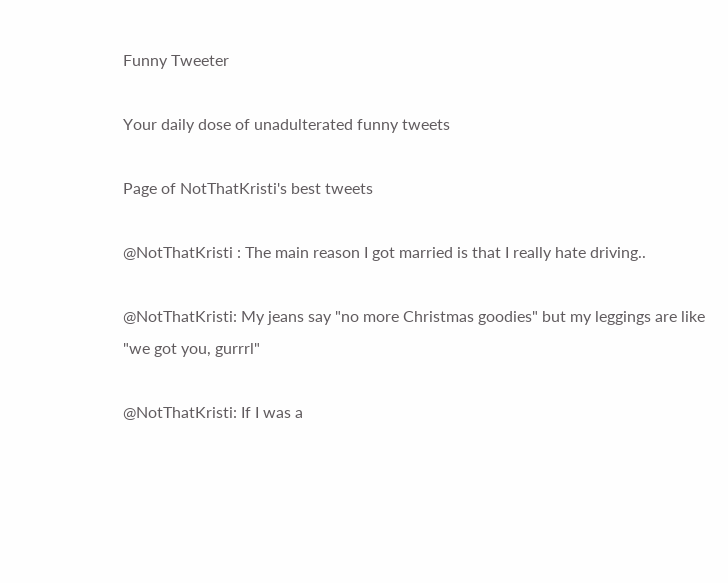Funny Tweeter

Your daily dose of unadulterated funny tweets

Page of NotThatKristi's best tweets

@NotThatKristi : The main reason I got married is that I really hate driving..

@NotThatKristi: My jeans say "no more Christmas goodies" but my leggings are like "we got you, gurrrl"

@NotThatKristi: If I was a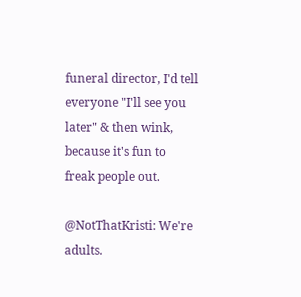funeral director, I'd tell everyone "I'll see you later" & then wink, because it's fun to freak people out.

@NotThatKristi: We're adults.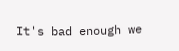It's bad enough we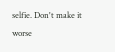selfie. Don't make it worse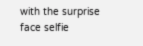with the surprise face selfie